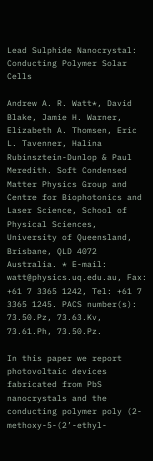Lead Sulphide Nanocrystal: Conducting Polymer Solar Cells

Andrew A. R. Watt*, David Blake, Jamie H. Warner, Elizabeth A. Thomsen, Eric L. Tavenner, Halina Rubinsztein-Dunlop & Paul Meredith. Soft Condensed Matter Physics Group and Centre for Biophotonics and Laser Science, School of Physical Sciences, University of Queensland, Brisbane, QLD 4072 Australia. * E-mail: watt@physics.uq.edu.au, Fax: +61 7 3365 1242, Tel: +61 7 3365 1245. PACS number(s): 73.50.Pz, 73.63.Kv, 73.61.Ph, 73.50.Pz.

In this paper we report photovoltaic devices fabricated from PbS nanocrystals and the conducting polymer poly (2-methoxy-5-(2’-ethyl-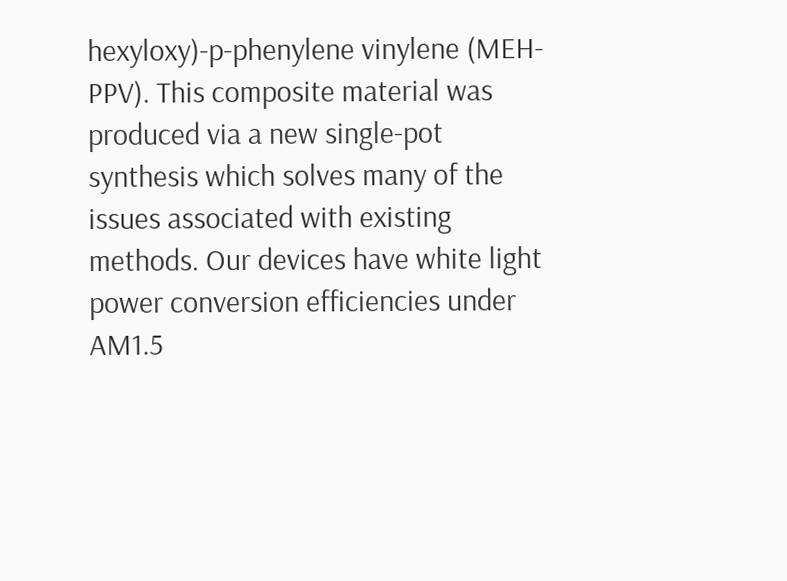hexyloxy)-p-phenylene vinylene (MEH-PPV). This composite material was produced via a new single-pot synthesis which solves many of the issues associated with existing methods. Our devices have white light power conversion efficiencies under AM1.5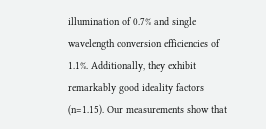illumination of 0.7% and single wavelength conversion efficiencies of 1.1%. Additionally, they exhibit remarkably good ideality factors (n=1.15). Our measurements show that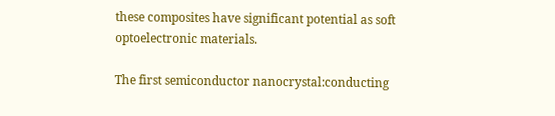these composites have significant potential as soft optoelectronic materials.

The first semiconductor nanocrystal:conducting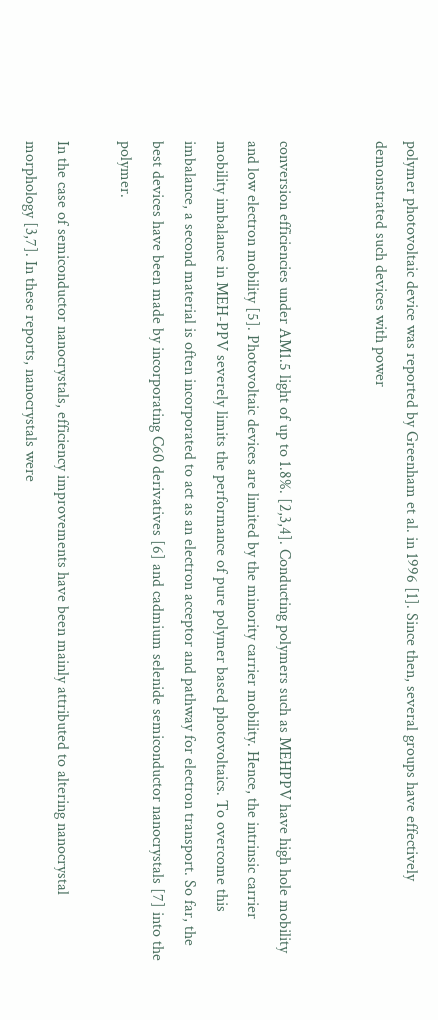polymer photovoltaic device was reported by Greenham et al. in 1996 [1]. Since then, several groups have effectively demonstrated such devices with power


conversion efficiencies under AM1.5 light of up to 1.8%. [2,3,4]. Conducting polymers such as MEHPPV have high hole mobility and low electron mobility [5]. Photovoltaic devices are limited by the minority carrier mobility. Hence, the intrinsic carrier mobility imbalance in MEH-PPV severely limits the performance of pure polymer based photovoltaics. To overcome this imbalance, a second material is often incorporated to act as an electron acceptor and pathway for electron transport. So far, the best devices have been made by incorporating C60 derivatives [6] and cadmium selenide semiconductor nanocrystals [7] into the polymer.

In the case of semiconductor nanocrystals, efficiency improvements have been mainly attributed to altering nanocrystal morphology [3,7]. In these reports, nanocrystals were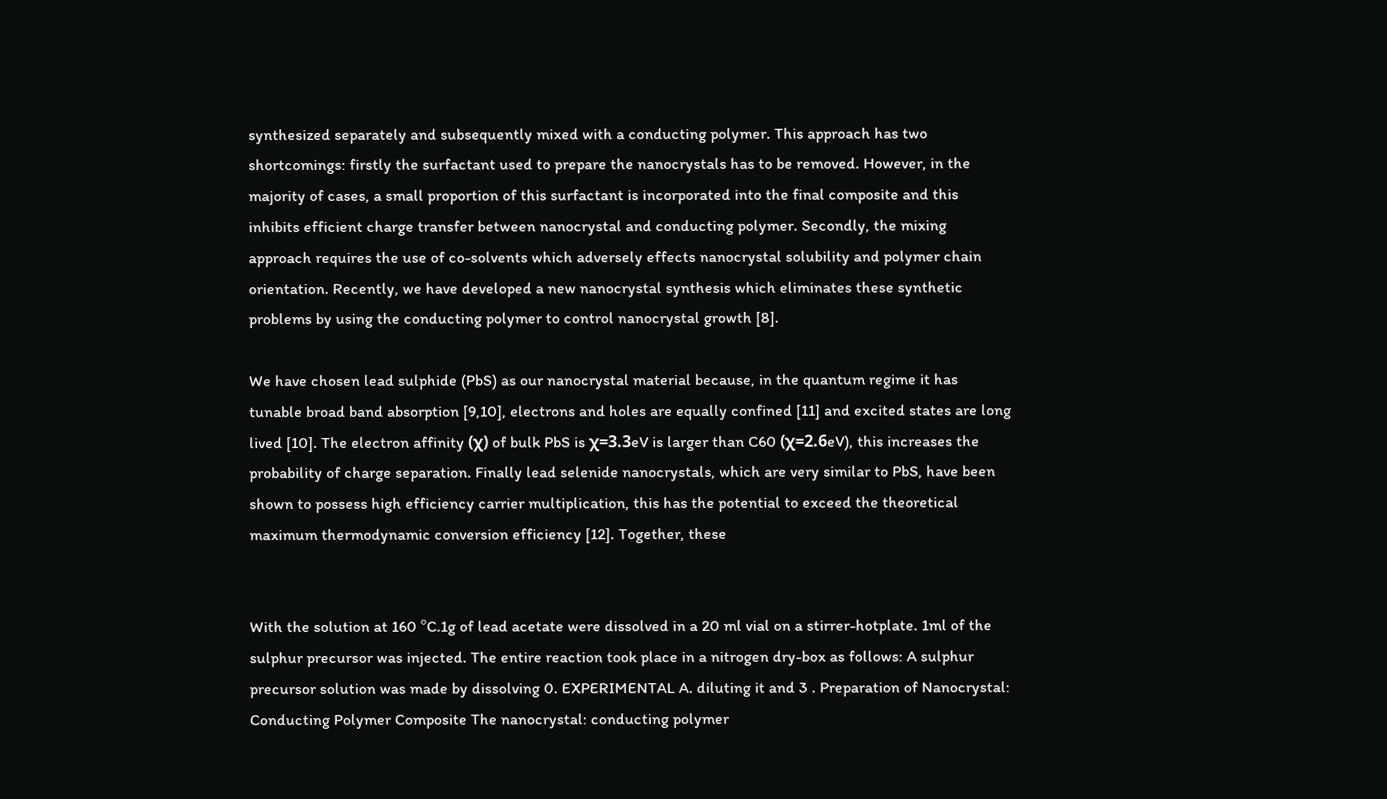synthesized separately and subsequently mixed with a conducting polymer. This approach has two shortcomings: firstly the surfactant used to prepare the nanocrystals has to be removed. However, in the majority of cases, a small proportion of this surfactant is incorporated into the final composite and this inhibits efficient charge transfer between nanocrystal and conducting polymer. Secondly, the mixing approach requires the use of co-solvents which adversely effects nanocrystal solubility and polymer chain orientation. Recently, we have developed a new nanocrystal synthesis which eliminates these synthetic problems by using the conducting polymer to control nanocrystal growth [8].

We have chosen lead sulphide (PbS) as our nanocrystal material because, in the quantum regime it has tunable broad band absorption [9,10], electrons and holes are equally confined [11] and excited states are long lived [10]. The electron affinity (χ) of bulk PbS is χ=3.3eV is larger than C60 (χ=2.6eV), this increases the probability of charge separation. Finally lead selenide nanocrystals, which are very similar to PbS, have been shown to possess high efficiency carrier multiplication, this has the potential to exceed the theoretical maximum thermodynamic conversion efficiency [12]. Together, these


With the solution at 160 ºC.1g of lead acetate were dissolved in a 20 ml vial on a stirrer-hotplate. 1ml of the sulphur precursor was injected. The entire reaction took place in a nitrogen dry-box as follows: A sulphur precursor solution was made by dissolving 0. EXPERIMENTAL A. diluting it and 3 . Preparation of Nanocrystal: Conducting Polymer Composite The nanocrystal: conducting polymer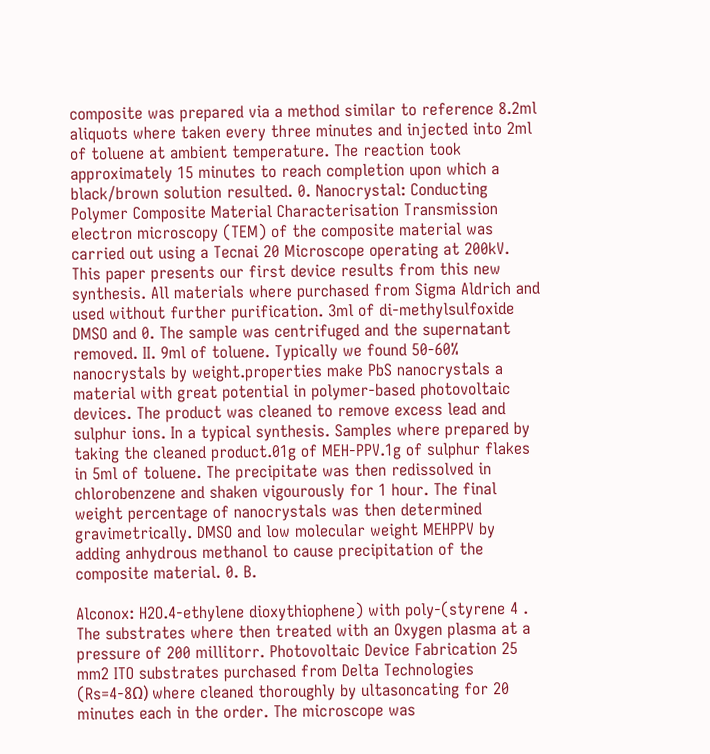composite was prepared via a method similar to reference 8.2ml aliquots where taken every three minutes and injected into 2ml of toluene at ambient temperature. The reaction took approximately 15 minutes to reach completion upon which a black/brown solution resulted. 0. Nanocrystal: Conducting Polymer Composite Material Characterisation Transmission electron microscopy (TEM) of the composite material was carried out using a Tecnai 20 Microscope operating at 200kV. This paper presents our first device results from this new synthesis. All materials where purchased from Sigma Aldrich and used without further purification. 3ml of di-methylsulfoxide DMSO and 0. The sample was centrifuged and the supernatant removed. II. 9ml of toluene. Typically we found 50-60% nanocrystals by weight.properties make PbS nanocrystals a material with great potential in polymer-based photovoltaic devices. The product was cleaned to remove excess lead and sulphur ions. In a typical synthesis. Samples where prepared by taking the cleaned product.01g of MEH-PPV.1g of sulphur flakes in 5ml of toluene. The precipitate was then redissolved in chlorobenzene and shaken vigourously for 1 hour. The final weight percentage of nanocrystals was then determined gravimetrically. DMSO and low molecular weight MEHPPV by adding anhydrous methanol to cause precipitation of the composite material. 0. B.

Alconox: H2O.4-ethylene dioxythiophene) with poly-(styrene 4 . The substrates where then treated with an Oxygen plasma at a pressure of 200 millitorr. Photovoltaic Device Fabrication 25 mm2 ITO substrates purchased from Delta Technologies (Rs=4-8Ω) where cleaned thoroughly by ultasoncating for 20 minutes each in the order. The microscope was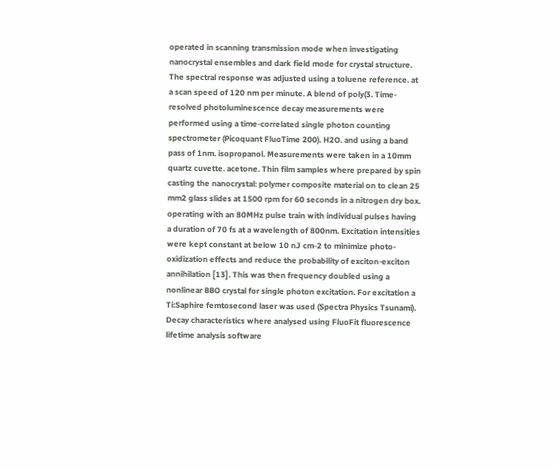operated in scanning transmission mode when investigating nanocrystal ensembles and dark field mode for crystal structure. The spectral response was adjusted using a toluene reference. at a scan speed of 120 nm per minute. A blend of poly(3. Time-resolved photoluminescence decay measurements were performed using a time-correlated single photon counting spectrometer (Picoquant FluoTime 200). H2O. and using a band pass of 1nm. isopropanol. Measurements were taken in a 10mm quartz cuvette. acetone. Thin film samples where prepared by spin casting the nanocrystal: polymer composite material on to clean 25 mm2 glass slides at 1500 rpm for 60 seconds in a nitrogen dry box. operating with an 80MHz pulse train with individual pulses having a duration of 70 fs at a wavelength of 800nm. Excitation intensities were kept constant at below 10 nJ cm-2 to minimize photo-oxidization effects and reduce the probability of exciton-exciton annihilation [13]. This was then frequency doubled using a nonlinear BBO crystal for single photon excitation. For excitation a Ti:Saphire femtosecond laser was used (Spectra Physics Tsunami). Decay characteristics where analysed using FluoFit fluorescence lifetime analysis software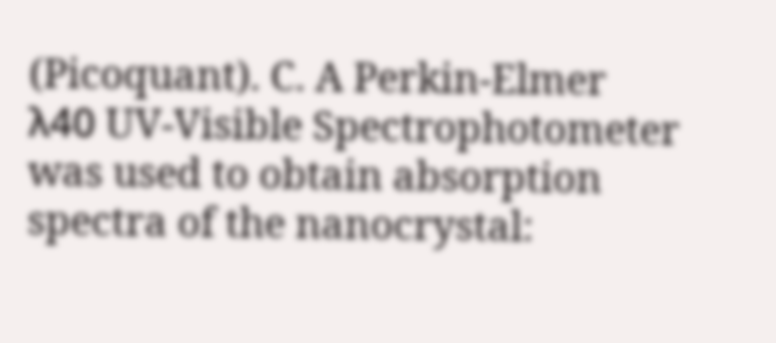(Picoquant). C. A Perkin-Elmer λ40 UV-Visible Spectrophotometer was used to obtain absorption spectra of the nanocrystal: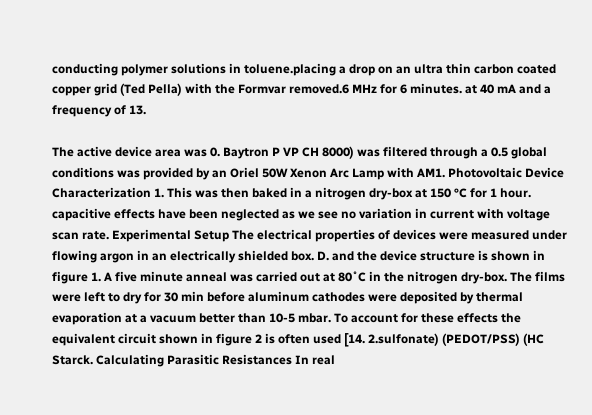conducting polymer solutions in toluene.placing a drop on an ultra thin carbon coated copper grid (Ted Pella) with the Formvar removed.6 MHz for 6 minutes. at 40 mA and a frequency of 13.

The active device area was 0. Baytron P VP CH 8000) was filtered through a 0.5 global conditions was provided by an Oriel 50W Xenon Arc Lamp with AM1. Photovoltaic Device Characterization 1. This was then baked in a nitrogen dry-box at 150 °C for 1 hour. capacitive effects have been neglected as we see no variation in current with voltage scan rate. Experimental Setup The electrical properties of devices were measured under flowing argon in an electrically shielded box. D. and the device structure is shown in figure 1. A five minute anneal was carried out at 80˚C in the nitrogen dry-box. The films were left to dry for 30 min before aluminum cathodes were deposited by thermal evaporation at a vacuum better than 10-5 mbar. To account for these effects the equivalent circuit shown in figure 2 is often used [14. 2.sulfonate) (PEDOT/PSS) (HC Starck. Calculating Parasitic Resistances In real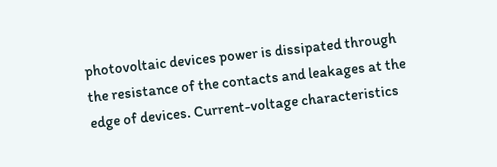photovoltaic devices power is dissipated through the resistance of the contacts and leakages at the edge of devices. Current-voltage characteristics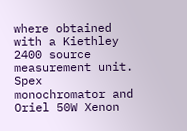where obtained with a Kiethley 2400 source measurement unit. Spex monochromator and Oriel 50W Xenon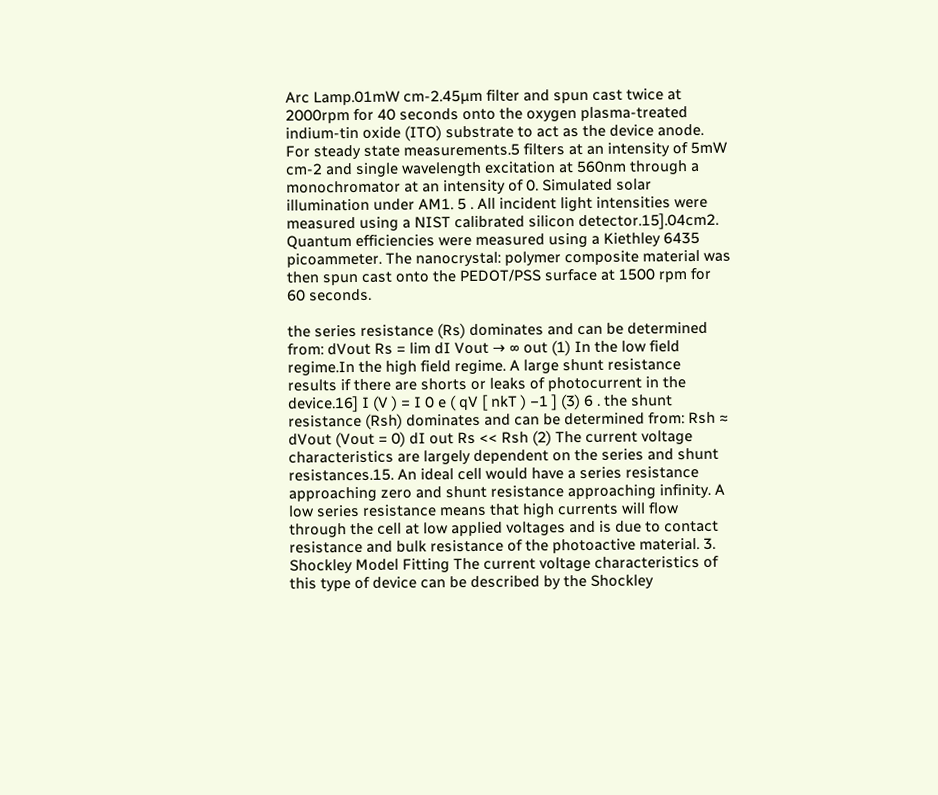Arc Lamp.01mW cm-2.45µm filter and spun cast twice at 2000rpm for 40 seconds onto the oxygen plasma-treated indium-tin oxide (ITO) substrate to act as the device anode. For steady state measurements.5 filters at an intensity of 5mW cm-2 and single wavelength excitation at 560nm through a monochromator at an intensity of 0. Simulated solar illumination under AM1. 5 . All incident light intensities were measured using a NIST calibrated silicon detector.15].04cm2. Quantum efficiencies were measured using a Kiethley 6435 picoammeter. The nanocrystal: polymer composite material was then spun cast onto the PEDOT/PSS surface at 1500 rpm for 60 seconds.

the series resistance (Rs) dominates and can be determined from: dVout Rs = lim dI Vout → ∞ out (1) In the low field regime.In the high field regime. A large shunt resistance results if there are shorts or leaks of photocurrent in the device.16] I (V ) = I 0 e ( qV [ nkT ) −1 ] (3) 6 . the shunt resistance (Rsh) dominates and can be determined from: Rsh ≈ dVout (Vout = 0) dI out Rs << Rsh (2) The current voltage characteristics are largely dependent on the series and shunt resistances.15. An ideal cell would have a series resistance approaching zero and shunt resistance approaching infinity. A low series resistance means that high currents will flow through the cell at low applied voltages and is due to contact resistance and bulk resistance of the photoactive material. 3. Shockley Model Fitting The current voltage characteristics of this type of device can be described by the Shockley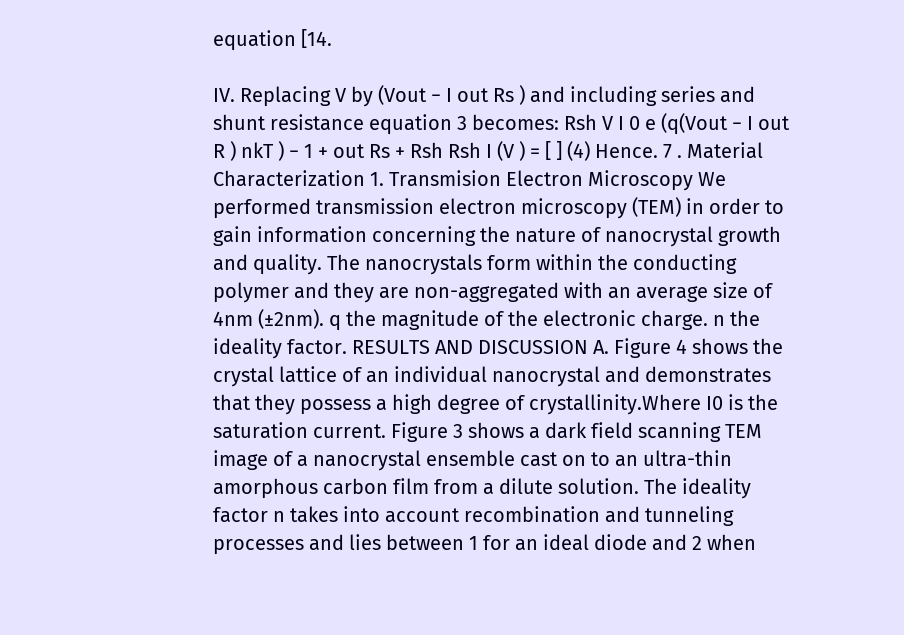equation [14.

IV. Replacing V by (Vout − I out Rs ) and including series and shunt resistance equation 3 becomes: Rsh V I 0 e (q(Vout − I out R ) nkT ) − 1 + out Rs + Rsh Rsh I (V ) = [ ] (4) Hence. 7 . Material Characterization 1. Transmision Electron Microscopy We performed transmission electron microscopy (TEM) in order to gain information concerning the nature of nanocrystal growth and quality. The nanocrystals form within the conducting polymer and they are non-aggregated with an average size of 4nm (±2nm). q the magnitude of the electronic charge. n the ideality factor. RESULTS AND DISCUSSION A. Figure 4 shows the crystal lattice of an individual nanocrystal and demonstrates that they possess a high degree of crystallinity.Where I0 is the saturation current. Figure 3 shows a dark field scanning TEM image of a nanocrystal ensemble cast on to an ultra-thin amorphous carbon film from a dilute solution. The ideality factor n takes into account recombination and tunneling processes and lies between 1 for an ideal diode and 2 when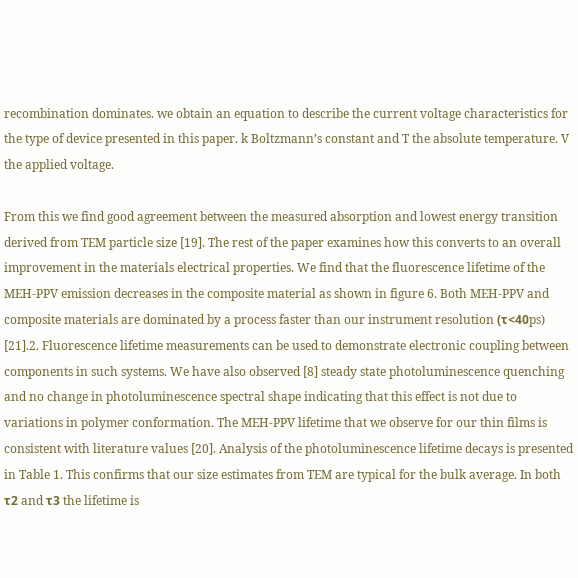recombination dominates. we obtain an equation to describe the current voltage characteristics for the type of device presented in this paper. k Boltzmann’s constant and T the absolute temperature. V the applied voltage.

From this we find good agreement between the measured absorption and lowest energy transition derived from TEM particle size [19]. The rest of the paper examines how this converts to an overall improvement in the materials electrical properties. We find that the fluorescence lifetime of the MEH-PPV emission decreases in the composite material as shown in figure 6. Both MEH-PPV and composite materials are dominated by a process faster than our instrument resolution (τ<40ps) [21].2. Fluorescence lifetime measurements can be used to demonstrate electronic coupling between components in such systems. We have also observed [8] steady state photoluminescence quenching and no change in photoluminescence spectral shape indicating that this effect is not due to variations in polymer conformation. The MEH-PPV lifetime that we observe for our thin films is consistent with literature values [20]. Analysis of the photoluminescence lifetime decays is presented in Table 1. This confirms that our size estimates from TEM are typical for the bulk average. In both τ2 and τ3 the lifetime is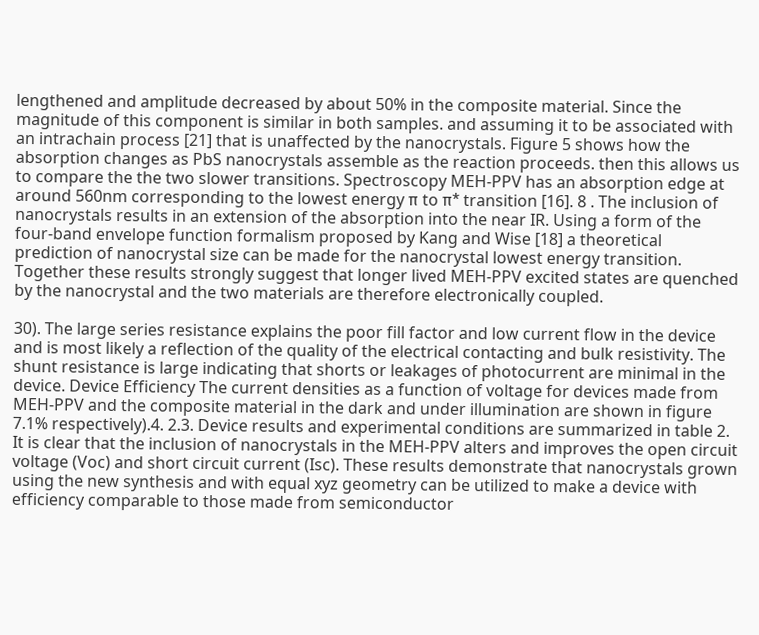lengthened and amplitude decreased by about 50% in the composite material. Since the magnitude of this component is similar in both samples. and assuming it to be associated with an intrachain process [21] that is unaffected by the nanocrystals. Figure 5 shows how the absorption changes as PbS nanocrystals assemble as the reaction proceeds. then this allows us to compare the the two slower transitions. Spectroscopy MEH-PPV has an absorption edge at around 560nm corresponding to the lowest energy π to π* transition [16]. 8 . The inclusion of nanocrystals results in an extension of the absorption into the near IR. Using a form of the four-band envelope function formalism proposed by Kang and Wise [18] a theoretical prediction of nanocrystal size can be made for the nanocrystal lowest energy transition. Together these results strongly suggest that longer lived MEH-PPV excited states are quenched by the nanocrystal and the two materials are therefore electronically coupled.

30). The large series resistance explains the poor fill factor and low current flow in the device and is most likely a reflection of the quality of the electrical contacting and bulk resistivity. The shunt resistance is large indicating that shorts or leakages of photocurrent are minimal in the device. Device Efficiency The current densities as a function of voltage for devices made from MEH-PPV and the composite material in the dark and under illumination are shown in figure 7.1% respectively).4. 2.3. Device results and experimental conditions are summarized in table 2. It is clear that the inclusion of nanocrystals in the MEH-PPV alters and improves the open circuit voltage (Voc) and short circuit current (Isc). These results demonstrate that nanocrystals grown using the new synthesis and with equal xyz geometry can be utilized to make a device with efficiency comparable to those made from semiconductor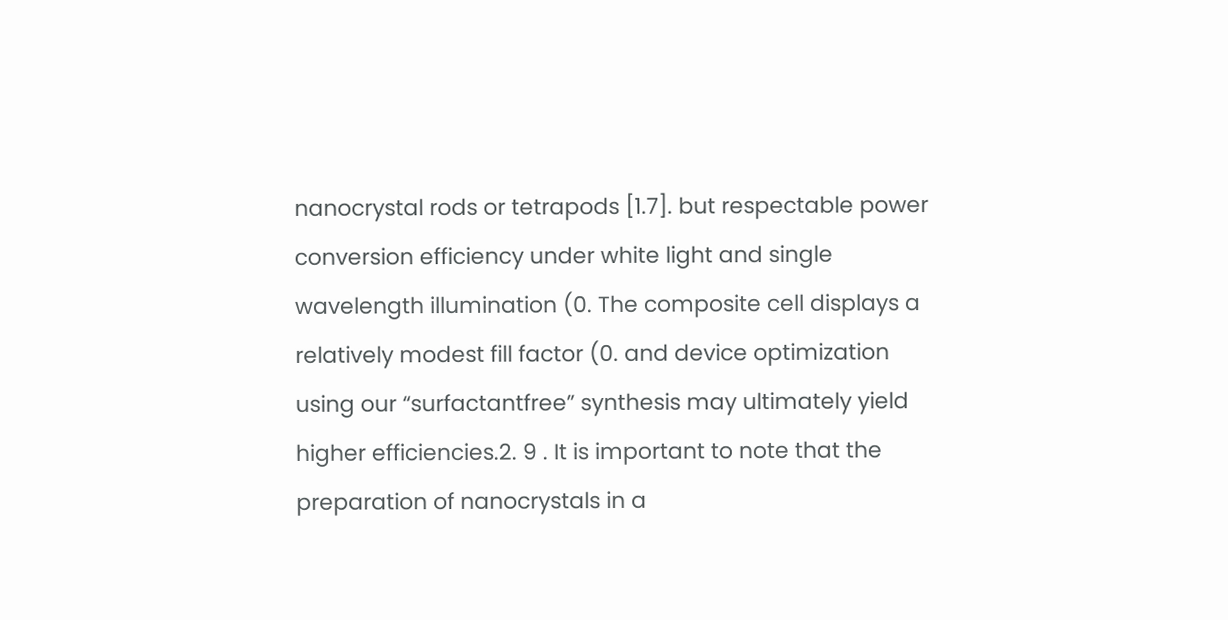nanocrystal rods or tetrapods [1.7]. but respectable power conversion efficiency under white light and single wavelength illumination (0. The composite cell displays a relatively modest fill factor (0. and device optimization using our “surfactantfree” synthesis may ultimately yield higher efficiencies.2. 9 . It is important to note that the preparation of nanocrystals in a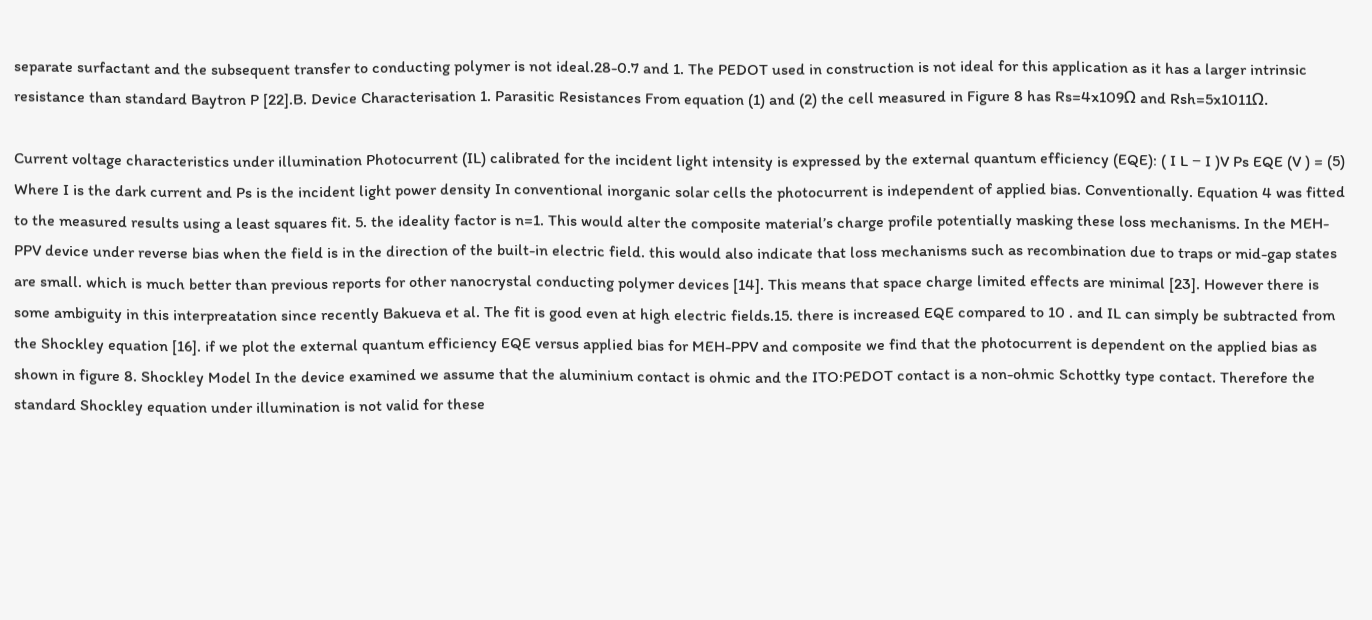separate surfactant and the subsequent transfer to conducting polymer is not ideal.28-0.7 and 1. The PEDOT used in construction is not ideal for this application as it has a larger intrinsic resistance than standard Baytron P [22].B. Device Characterisation 1. Parasitic Resistances From equation (1) and (2) the cell measured in Figure 8 has Rs=4x109Ω and Rsh=5x1011Ω.

Current voltage characteristics under illumination Photocurrent (IL) calibrated for the incident light intensity is expressed by the external quantum efficiency (EQE): ( I L − I )V Ps EQE (V ) = (5) Where I is the dark current and Ps is the incident light power density In conventional inorganic solar cells the photocurrent is independent of applied bias. Conventionally. Equation 4 was fitted to the measured results using a least squares fit. 5. the ideality factor is n=1. This would alter the composite material’s charge profile potentially masking these loss mechanisms. In the MEH-PPV device under reverse bias when the field is in the direction of the built-in electric field. this would also indicate that loss mechanisms such as recombination due to traps or mid-gap states are small. which is much better than previous reports for other nanocrystal conducting polymer devices [14]. This means that space charge limited effects are minimal [23]. However there is some ambiguity in this interpreatation since recently Bakueva et al. The fit is good even at high electric fields.15. there is increased EQE compared to 10 . and IL can simply be subtracted from the Shockley equation [16]. if we plot the external quantum efficiency EQE versus applied bias for MEH-PPV and composite we find that the photocurrent is dependent on the applied bias as shown in figure 8. Shockley Model In the device examined we assume that the aluminium contact is ohmic and the ITO:PEDOT contact is a non-ohmic Schottky type contact. Therefore the standard Shockley equation under illumination is not valid for these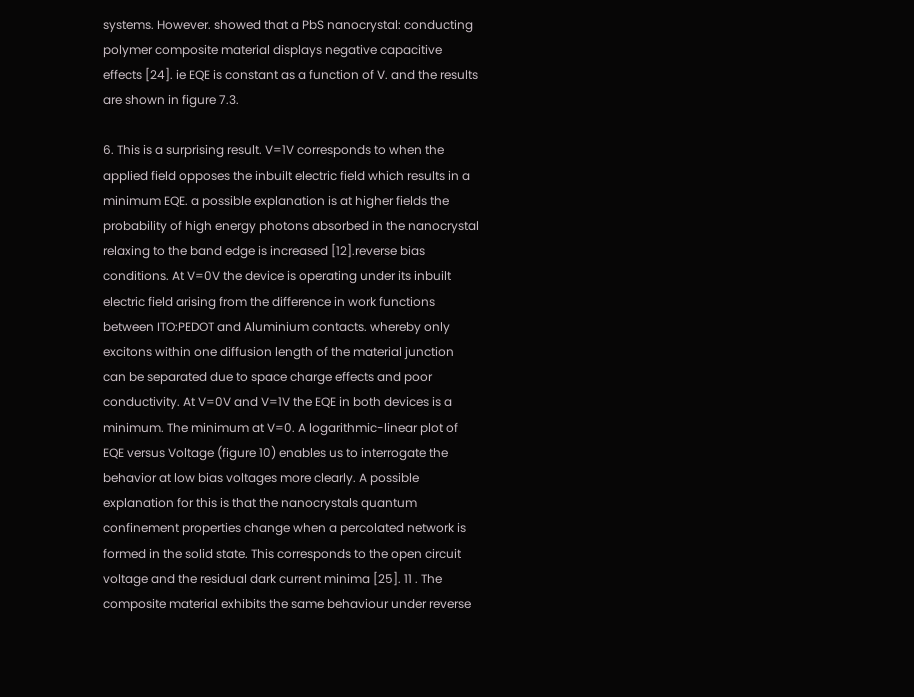systems. However. showed that a PbS nanocrystal: conducting polymer composite material displays negative capacitive effects [24]. ie EQE is constant as a function of V. and the results are shown in figure 7.3.

6. This is a surprising result. V=1V corresponds to when the applied field opposes the inbuilt electric field which results in a minimum EQE. a possible explanation is at higher fields the probability of high energy photons absorbed in the nanocrystal relaxing to the band edge is increased [12].reverse bias conditions. At V=0V the device is operating under its inbuilt electric field arising from the difference in work functions between ITO:PEDOT and Aluminium contacts. whereby only excitons within one diffusion length of the material junction can be separated due to space charge effects and poor conductivity. At V=0V and V=1V the EQE in both devices is a minimum. The minimum at V=0. A logarithmic-linear plot of EQE versus Voltage (figure 10) enables us to interrogate the behavior at low bias voltages more clearly. A possible explanation for this is that the nanocrystals quantum confinement properties change when a percolated network is formed in the solid state. This corresponds to the open circuit voltage and the residual dark current minima [25]. 11 . The composite material exhibits the same behaviour under reverse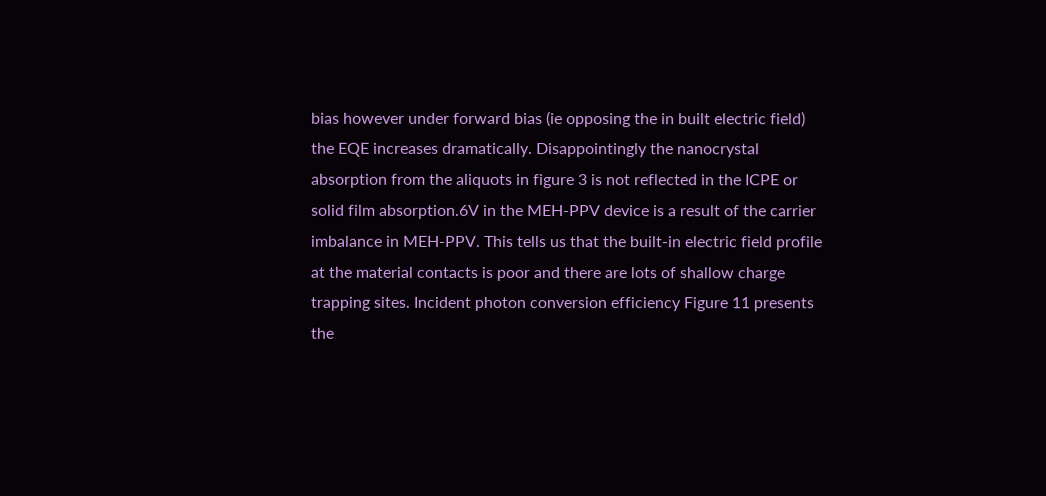bias however under forward bias (ie opposing the in built electric field) the EQE increases dramatically. Disappointingly the nanocrystal absorption from the aliquots in figure 3 is not reflected in the ICPE or solid film absorption.6V in the MEH-PPV device is a result of the carrier imbalance in MEH-PPV. This tells us that the built-in electric field profile at the material contacts is poor and there are lots of shallow charge trapping sites. Incident photon conversion efficiency Figure 11 presents the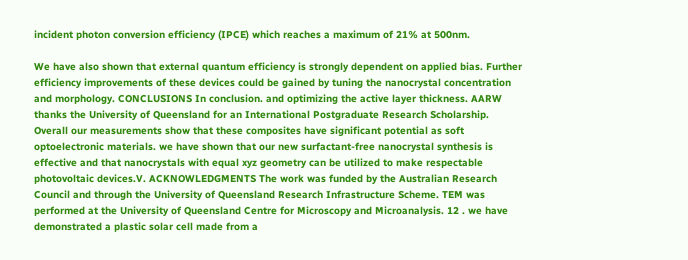incident photon conversion efficiency (IPCE) which reaches a maximum of 21% at 500nm.

We have also shown that external quantum efficiency is strongly dependent on applied bias. Further efficiency improvements of these devices could be gained by tuning the nanocrystal concentration and morphology. CONCLUSIONS In conclusion. and optimizing the active layer thickness. AARW thanks the University of Queensland for an International Postgraduate Research Scholarship. Overall our measurements show that these composites have significant potential as soft optoelectronic materials. we have shown that our new surfactant-free nanocrystal synthesis is effective and that nanocrystals with equal xyz geometry can be utilized to make respectable photovoltaic devices.V. ACKNOWLEDGMENTS The work was funded by the Australian Research Council and through the University of Queensland Research Infrastructure Scheme. TEM was performed at the University of Queensland Centre for Microscopy and Microanalysis. 12 . we have demonstrated a plastic solar cell made from a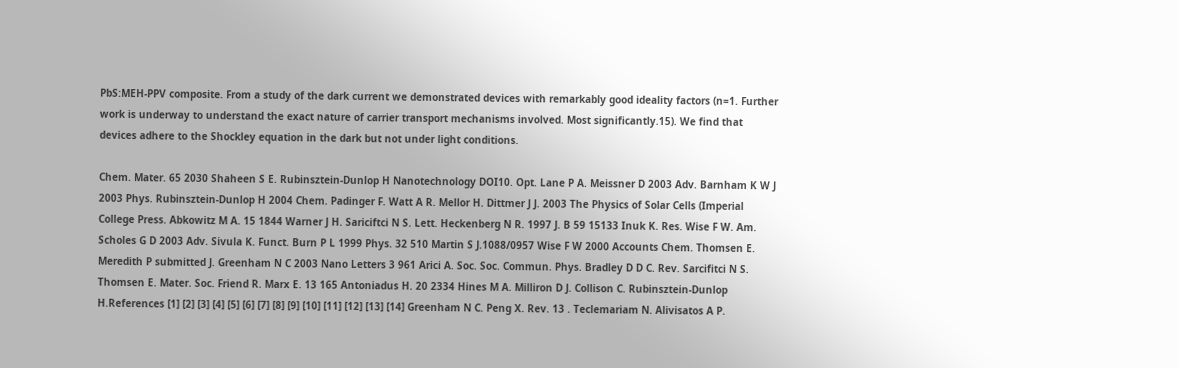PbS:MEH-PPV composite. From a study of the dark current we demonstrated devices with remarkably good ideality factors (n=1. Further work is underway to understand the exact nature of carrier transport mechanisms involved. Most significantly.15). We find that devices adhere to the Shockley equation in the dark but not under light conditions.

Chem. Mater. 65 2030 Shaheen S E. Rubinsztein-Dunlop H Nanotechnology DOI10. Opt. Lane P A. Meissner D 2003 Adv. Barnham K W J 2003 Phys. Rubinsztein-Dunlop H 2004 Chem. Padinger F. Watt A R. Mellor H. Dittmer J J. 2003 The Physics of Solar Cells (Imperial College Press. Abkowitz M A. 15 1844 Warner J H. Sariciftci N S. Lett. Heckenberg N R. 1997 J. B 59 15133 Inuk K. Res. Wise F W. Am. Scholes G D 2003 Adv. Sivula K. Funct. Burn P L 1999 Phys. 32 510 Martin S J.1088/0957 Wise F W 2000 Accounts Chem. Thomsen E. Meredith P submitted J. Greenham N C 2003 Nano Letters 3 961 Arici A. Soc. Soc. Commun. Phys. Bradley D D C. Rev. Sarcifitci N S. Thomsen E. Mater. Soc. Friend R. Marx E. 13 165 Antoniadus H. 20 2334 Hines M A. Milliron D J. Collison C. Rubinsztein-Dunlop H.References [1] [2] [3] [4] [5] [6] [7] [8] [9] [10] [11] [12] [13] [14] Greenham N C. Peng X. Rev. 13 . Teclemariam N. Alivisatos A P.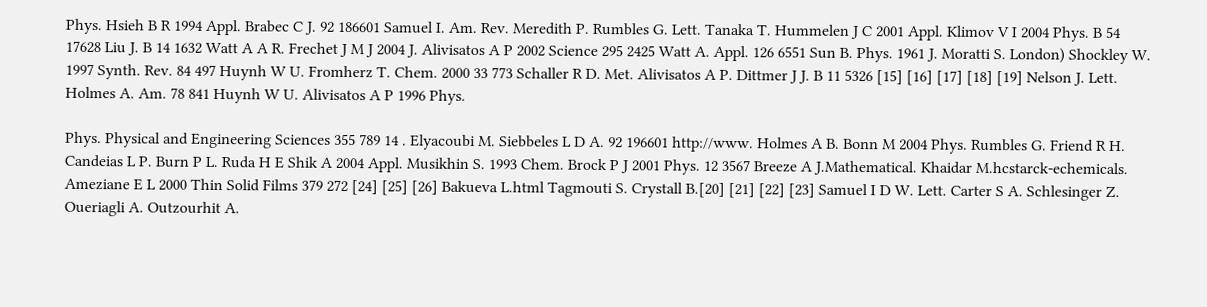Phys. Hsieh B R 1994 Appl. Brabec C J. 92 186601 Samuel I. Am. Rev. Meredith P. Rumbles G. Lett. Tanaka T. Hummelen J C 2001 Appl. Klimov V I 2004 Phys. B 54 17628 Liu J. B 14 1632 Watt A A R. Frechet J M J 2004 J. Alivisatos A P 2002 Science 295 2425 Watt A. Appl. 126 6551 Sun B. Phys. 1961 J. Moratti S. London) Shockley W. 1997 Synth. Rev. 84 497 Huynh W U. Fromherz T. Chem. 2000 33 773 Schaller R D. Met. Alivisatos A P. Dittmer J J. B 11 5326 [15] [16] [17] [18] [19] Nelson J. Lett. Holmes A. Am. 78 841 Huynh W U. Alivisatos A P 1996 Phys.

Phys. Physical and Engineering Sciences 355 789 14 . Elyacoubi M. Siebbeles L D A. 92 196601 http://www. Holmes A B. Bonn M 2004 Phys. Rumbles G. Friend R H. Candeias L P. Burn P L. Ruda H E Shik A 2004 Appl. Musikhin S. 1993 Chem. Brock P J 2001 Phys. 12 3567 Breeze A J.Mathematical. Khaidar M.hcstarck-echemicals. Ameziane E L 2000 Thin Solid Films 379 272 [24] [25] [26] Bakueva L.html Tagmouti S. Crystall B.[20] [21] [22] [23] Samuel I D W. Lett. Carter S A. Schlesinger Z. Oueriagli A. Outzourhit A.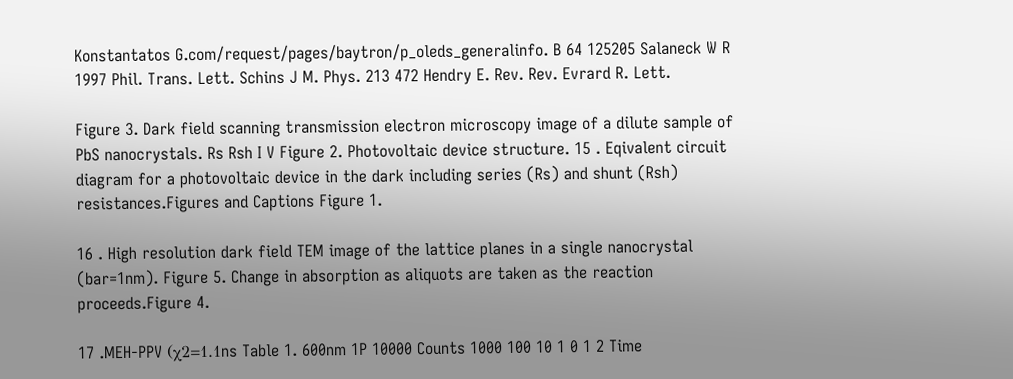Konstantatos G.com/request/pages/baytron/p_oleds_generalinfo. B 64 125205 Salaneck W R 1997 Phil. Trans. Lett. Schins J M. Phys. 213 472 Hendry E. Rev. Rev. Evrard R. Lett.

Figure 3. Dark field scanning transmission electron microscopy image of a dilute sample of PbS nanocrystals. Rs Rsh I V Figure 2. Photovoltaic device structure. 15 . Eqivalent circuit diagram for a photovoltaic device in the dark including series (Rs) and shunt (Rsh) resistances.Figures and Captions Figure 1.

16 . High resolution dark field TEM image of the lattice planes in a single nanocrystal (bar=1nm). Figure 5. Change in absorption as aliquots are taken as the reaction proceeds.Figure 4.

17 .MEH-PPV (χ2=1.1ns Table 1. 600nm 1P 10000 Counts 1000 100 10 1 0 1 2 Time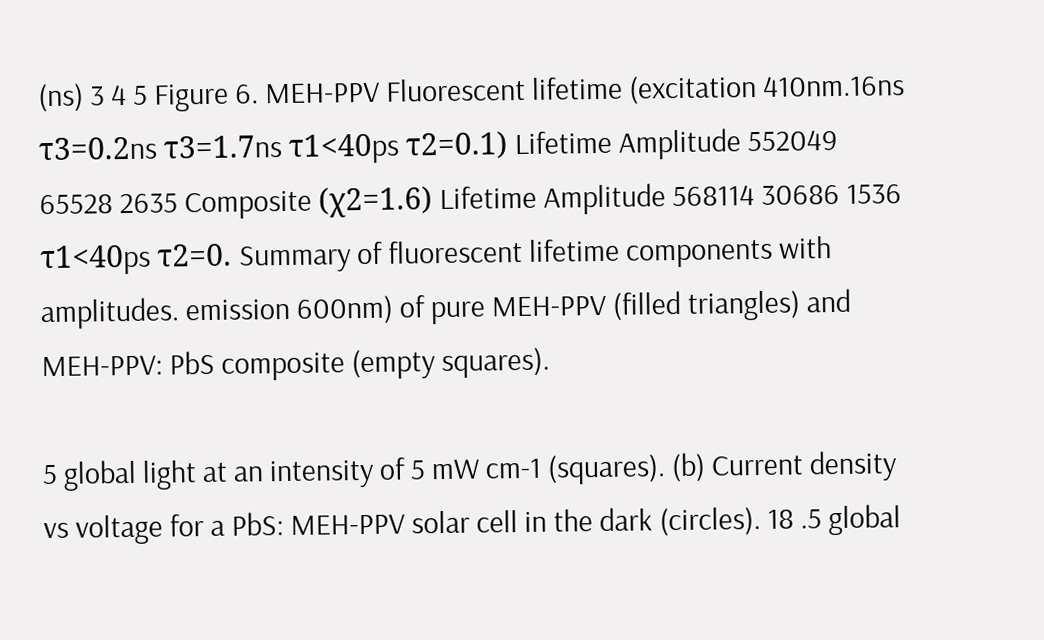(ns) 3 4 5 Figure 6. MEH-PPV Fluorescent lifetime (excitation 410nm.16ns τ3=0.2ns τ3=1.7ns τ1<40ps τ2=0.1) Lifetime Amplitude 552049 65528 2635 Composite (χ2=1.6) Lifetime Amplitude 568114 30686 1536 τ1<40ps τ2=0. Summary of fluorescent lifetime components with amplitudes. emission 600nm) of pure MEH-PPV (filled triangles) and MEH-PPV: PbS composite (empty squares).

5 global light at an intensity of 5 mW cm-1 (squares). (b) Current density vs voltage for a PbS: MEH-PPV solar cell in the dark (circles). 18 .5 global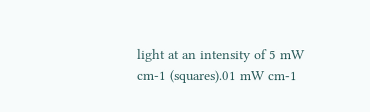light at an intensity of 5 mW cm-1 (squares).01 mW cm-1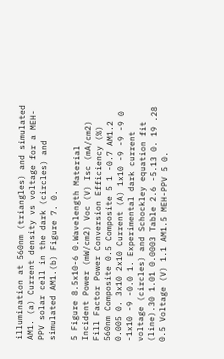illumination at 560nm (triangles) and simulated AM1. (a) Current density vs voltage for a MEH-PPV solar cell in the dark (circles) and simulated AM1.(b) Figure 7. 0.

5 Figure 8.5x10-6 0.Wavelength Material Incident Power (mW/cm2) Voc (V) Isc (mA/cm2) Fill Factor Power Conversion Efficiency (%) 560nm Composite 0.5 Composite 5 1 -0.7 AM1.2 0.005 0. 3x10 2x10 Current (A) 1x10 -9 -9 -9 0 -1x10 -9 -0.0 1. Experimental dark current voltage (circles) and Schockley equation fit (line).30 1.01 0.0003 Table 2.6 -5.13 0. 19 .28 0.5 Voltage (V) 1.1 AM1.5 MEH-PPV 5 0.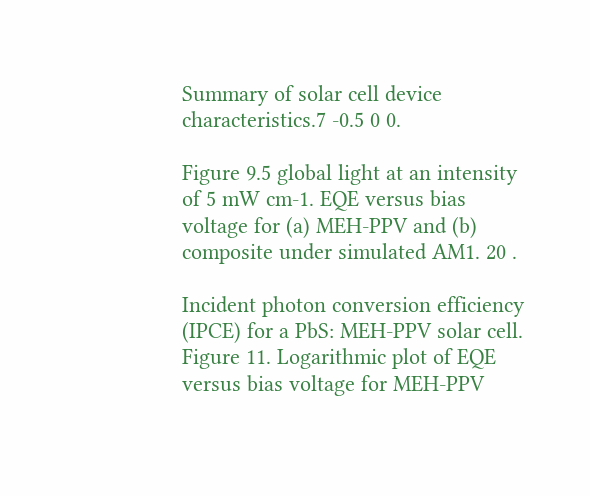Summary of solar cell device characteristics.7 -0.5 0 0.

Figure 9.5 global light at an intensity of 5 mW cm-1. EQE versus bias voltage for (a) MEH-PPV and (b) composite under simulated AM1. 20 .

Incident photon conversion efficiency (IPCE) for a PbS: MEH-PPV solar cell. Figure 11. Logarithmic plot of EQE versus bias voltage for MEH-PPV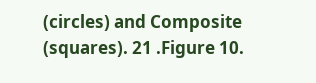(circles) and Composite (squares). 21 .Figure 10.